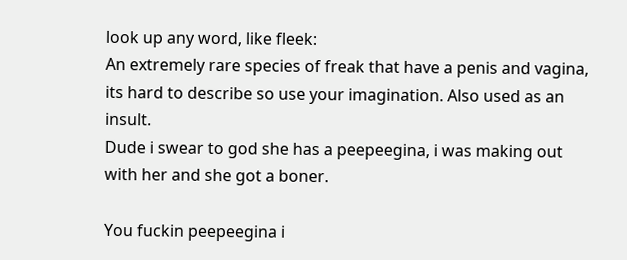look up any word, like fleek:
An extremely rare species of freak that have a penis and vagina, its hard to describe so use your imagination. Also used as an insult.
Dude i swear to god she has a peepeegina, i was making out with her and she got a boner.

You fuckin peepeegina i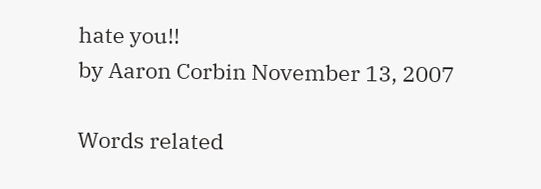hate you!!
by Aaron Corbin November 13, 2007

Words related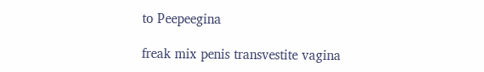to Peepeegina

freak mix penis transvestite vagina